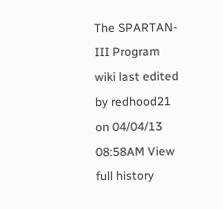The SPARTAN-III Program wiki last edited by redhood21 on 04/04/13 08:58AM View full history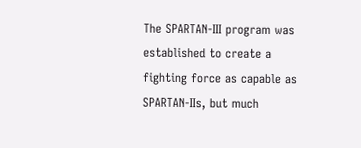The SPARTAN-III program was established to create a fighting force as capable as SPARTAN-IIs, but much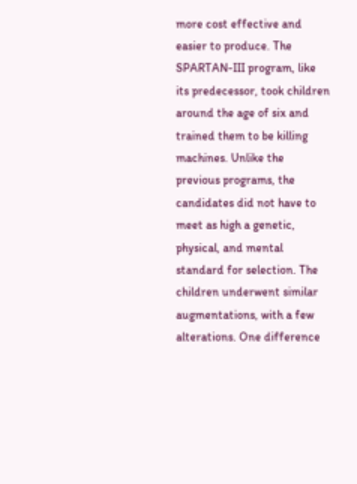more cost effective and easier to produce. The SPARTAN-III program, like its predecessor, took children around the age of six and trained them to be killing machines. Unlike the previous programs, the candidates did not have to meet as high a genetic, physical, and mental standard for selection. The children underwent similar augmentations, with a few alterations. One difference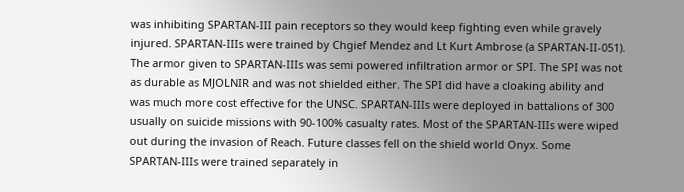was inhibiting SPARTAN-III pain receptors so they would keep fighting even while gravely injured. SPARTAN-IIIs were trained by Chgief Mendez and Lt Kurt Ambrose (a SPARTAN-II-051). The armor given to SPARTAN-IIIs was semi powered infiltration armor or SPI. The SPI was not as durable as MJOLNIR and was not shielded either. The SPI did have a cloaking ability and was much more cost effective for the UNSC. SPARTAN-IIIs were deployed in battalions of 300 usually on suicide missions with 90-100% casualty rates. Most of the SPARTAN-IIIs were wiped out during the invasion of Reach. Future classes fell on the shield world Onyx. Some SPARTAN-IIIs were trained separately in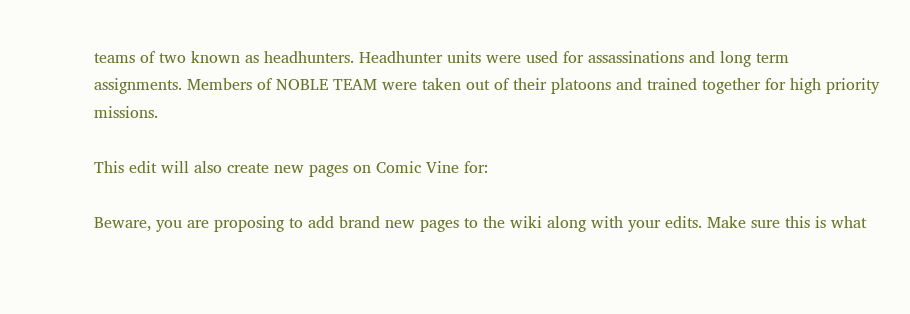teams of two known as headhunters. Headhunter units were used for assassinations and long term assignments. Members of NOBLE TEAM were taken out of their platoons and trained together for high priority missions.

This edit will also create new pages on Comic Vine for:

Beware, you are proposing to add brand new pages to the wiki along with your edits. Make sure this is what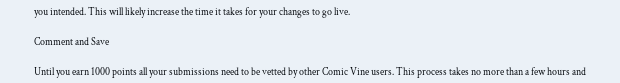you intended. This will likely increase the time it takes for your changes to go live.

Comment and Save

Until you earn 1000 points all your submissions need to be vetted by other Comic Vine users. This process takes no more than a few hours and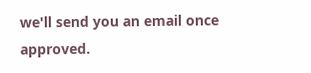we'll send you an email once approved.